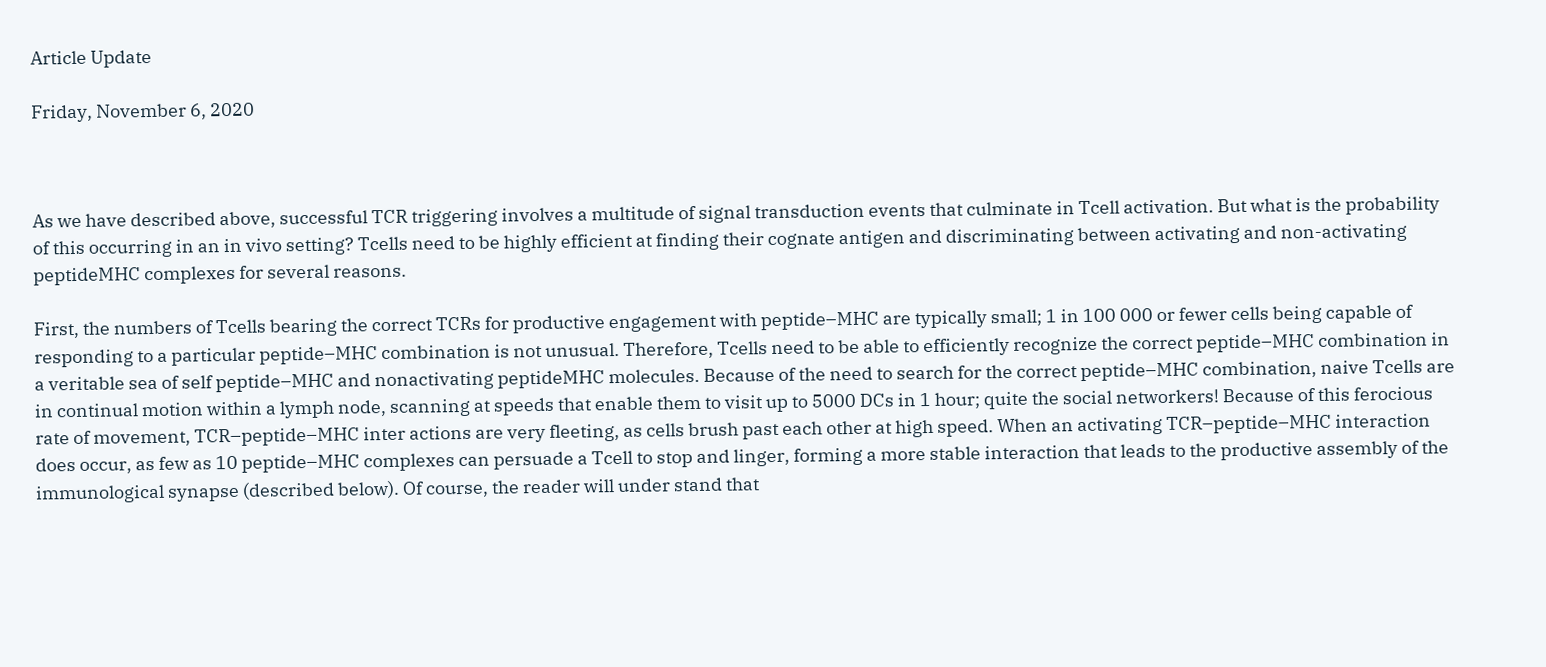Article Update

Friday, November 6, 2020



As we have described above, successful TCR triggering involves a multitude of signal transduction events that culminate in Tcell activation. But what is the probability of this occurring in an in vivo setting? Tcells need to be highly efficient at finding their cognate antigen and discriminating between activating and non-activating peptideMHC complexes for several reasons.

First, the numbers of Tcells bearing the correct TCRs for productive engagement with peptide–MHC are typically small; 1 in 100 000 or fewer cells being capable of responding to a particular peptide–MHC combination is not unusual. Therefore, Tcells need to be able to efficiently recognize the correct peptide–MHC combination in a veritable sea of self peptide–MHC and nonactivating peptideMHC molecules. Because of the need to search for the correct peptide–MHC combination, naive Tcells are in continual motion within a lymph node, scanning at speeds that enable them to visit up to 5000 DCs in 1 hour; quite the social networkers! Because of this ferocious rate of movement, TCR–peptide–MHC inter actions are very fleeting, as cells brush past each other at high speed. When an activating TCR–peptide–MHC interaction does occur, as few as 10 peptide–MHC complexes can persuade a Tcell to stop and linger, forming a more stable interaction that leads to the productive assembly of the immunological synapse (described below). Of course, the reader will under stand that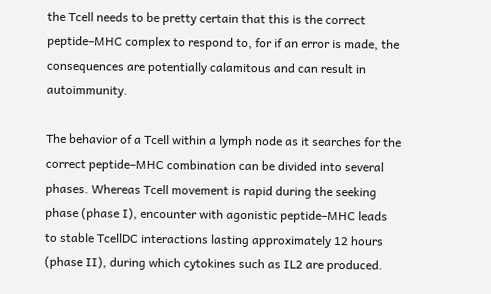the Tcell needs to be pretty certain that this is the correct peptide–MHC complex to respond to, for if an error is made, the consequences are potentially calamitous and can result in autoimmunity.

The behavior of a Tcell within a lymph node as it searches for the correct peptide–MHC combination can be divided into several phases. Whereas Tcell movement is rapid during the seeking phase (phase I), encounter with agonistic peptide–MHC leads to stable TcellDC interactions lasting approximately 12 hours (phase II), during which cytokines such as IL2 are produced.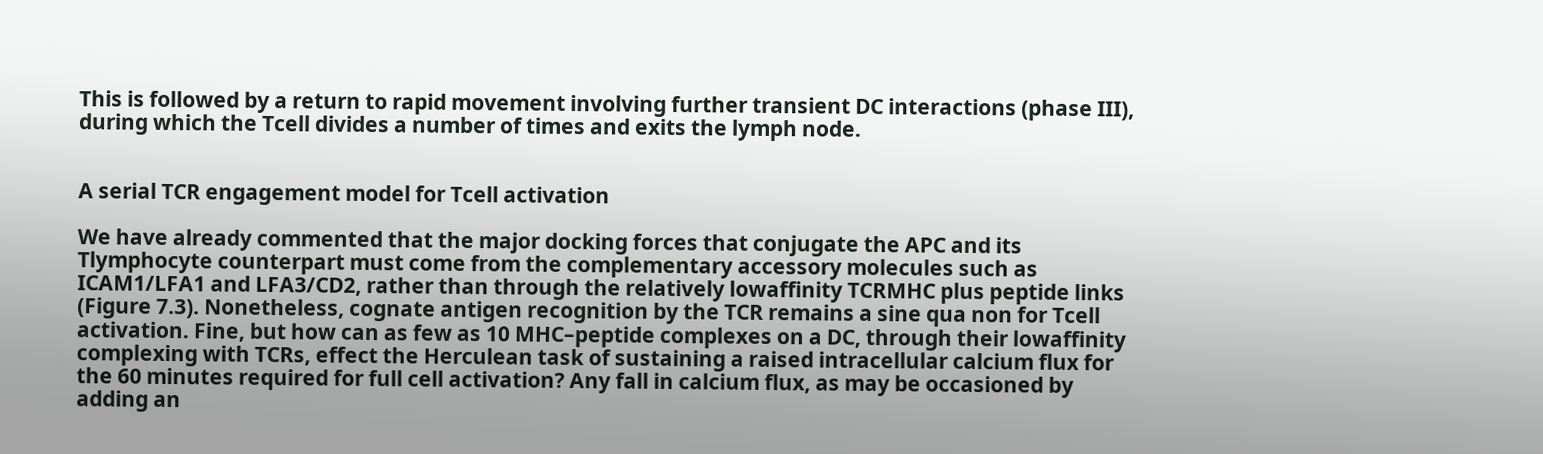This is followed by a return to rapid movement involving further transient DC interactions (phase III), during which the Tcell divides a number of times and exits the lymph node.


A serial TCR engagement model for Tcell activation

We have already commented that the major docking forces that conjugate the APC and its Tlymphocyte counterpart must come from the complementary accessory molecules such as ICAM1/LFA1 and LFA3/CD2, rather than through the relatively lowaffinity TCRMHC plus peptide links (Figure 7.3). Nonetheless, cognate antigen recognition by the TCR remains a sine qua non for Tcell activation. Fine, but how can as few as 10 MHC–peptide complexes on a DC, through their lowaffinity complexing with TCRs, effect the Herculean task of sustaining a raised intracellular calcium flux for the 60 minutes required for full cell activation? Any fall in calcium flux, as may be occasioned by adding an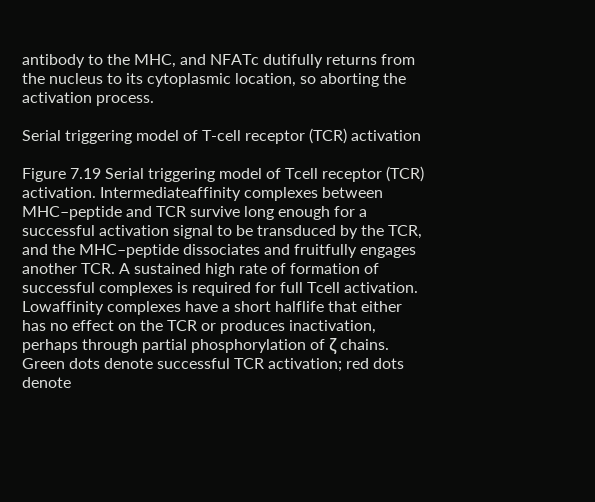antibody to the MHC, and NFATc dutifully returns from the nucleus to its cytoplasmic location, so aborting the activation process.

Serial triggering model of T‐cell receptor (TCR) activation

Figure 7.19 Serial triggering model of Tcell receptor (TCR) activation. Intermediateaffinity complexes between MHC–peptide and TCR survive long enough for a successful activation signal to be transduced by the TCR, and the MHC–peptide dissociates and fruitfully engages another TCR. A sustained high rate of formation of successful complexes is required for full Tcell activation. Lowaffinity complexes have a short halflife that either has no effect on the TCR or produces inactivation, perhaps through partial phosphorylation of ζ chains. Green dots denote successful TCR activation; red dots denote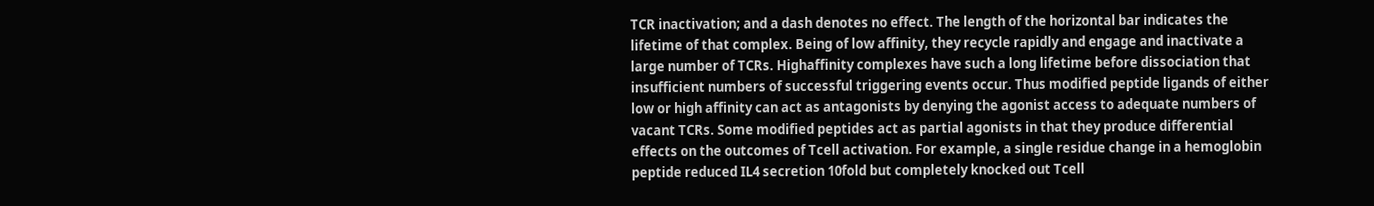TCR inactivation; and a dash denotes no effect. The length of the horizontal bar indicates the lifetime of that complex. Being of low affinity, they recycle rapidly and engage and inactivate a large number of TCRs. Highaffinity complexes have such a long lifetime before dissociation that insufficient numbers of successful triggering events occur. Thus modified peptide ligands of either low or high affinity can act as antagonists by denying the agonist access to adequate numbers of vacant TCRs. Some modified peptides act as partial agonists in that they produce differential effects on the outcomes of Tcell activation. For example, a single residue change in a hemoglobin peptide reduced IL4 secretion 10fold but completely knocked out Tcell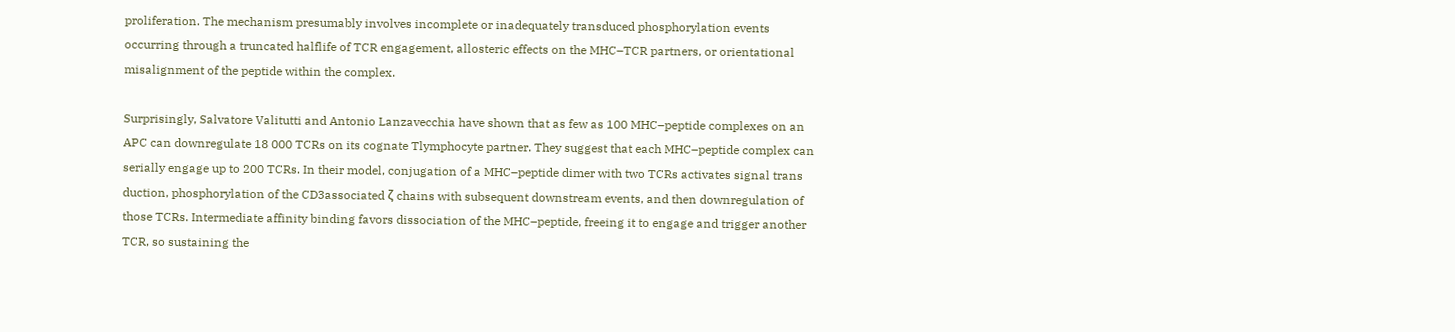proliferation. The mechanism presumably involves incomplete or inadequately transduced phosphorylation events occurring through a truncated halflife of TCR engagement, allosteric effects on the MHC–TCR partners, or orientational misalignment of the peptide within the complex.

Surprisingly, Salvatore Valitutti and Antonio Lanzavecchia have shown that as few as 100 MHC–peptide complexes on an APC can downregulate 18 000 TCRs on its cognate Tlymphocyte partner. They suggest that each MHC–peptide complex can serially engage up to 200 TCRs. In their model, conjugation of a MHC–peptide dimer with two TCRs activates signal trans duction, phosphorylation of the CD3associated ζ chains with subsequent downstream events, and then downregulation of those TCRs. Intermediate affinity binding favors dissociation of the MHC–peptide, freeing it to engage and trigger another TCR, so sustaining the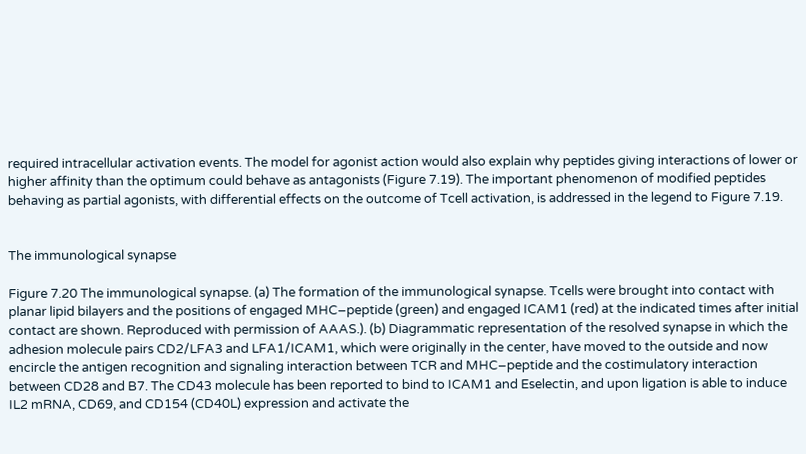required intracellular activation events. The model for agonist action would also explain why peptides giving interactions of lower or higher affinity than the optimum could behave as antagonists (Figure 7.19). The important phenomenon of modified peptides behaving as partial agonists, with differential effects on the outcome of Tcell activation, is addressed in the legend to Figure 7.19.


The immunological synapse

Figure 7.20 The immunological synapse. (a) The formation of the immunological synapse. Tcells were brought into contact with planar lipid bilayers and the positions of engaged MHC–peptide (green) and engaged ICAM1 (red) at the indicated times after initial contact are shown. Reproduced with permission of AAAS.). (b) Diagrammatic representation of the resolved synapse in which the adhesion molecule pairs CD2/LFA3 and LFA1/ICAM1, which were originally in the center, have moved to the outside and now encircle the antigen recognition and signaling interaction between TCR and MHC–peptide and the costimulatory interaction between CD28 and B7. The CD43 molecule has been reported to bind to ICAM1 and Eselectin, and upon ligation is able to induce IL2 mRNA, CD69, and CD154 (CD40L) expression and activate the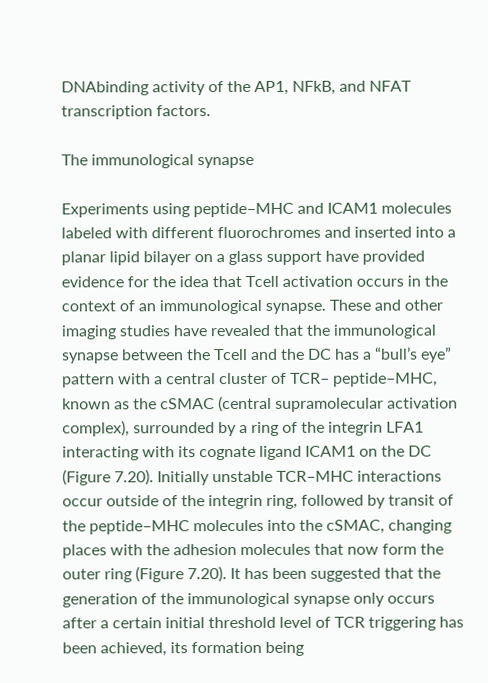DNAbinding activity of the AP1, NFkB, and NFAT transcription factors.

The immunological synapse

Experiments using peptide–MHC and ICAM1 molecules labeled with different fluorochromes and inserted into a planar lipid bilayer on a glass support have provided evidence for the idea that Tcell activation occurs in the context of an immunological synapse. These and other imaging studies have revealed that the immunological synapse between the Tcell and the DC has a “bull’s eye” pattern with a central cluster of TCR– peptide–MHC, known as the cSMAC (central supramolecular activation complex), surrounded by a ring of the integrin LFA1 interacting with its cognate ligand ICAM1 on the DC (Figure 7.20). Initially unstable TCR–MHC interactions occur outside of the integrin ring, followed by transit of the peptide–MHC molecules into the cSMAC, changing places with the adhesion molecules that now form the outer ring (Figure 7.20). It has been suggested that the generation of the immunological synapse only occurs after a certain initial threshold level of TCR triggering has been achieved, its formation being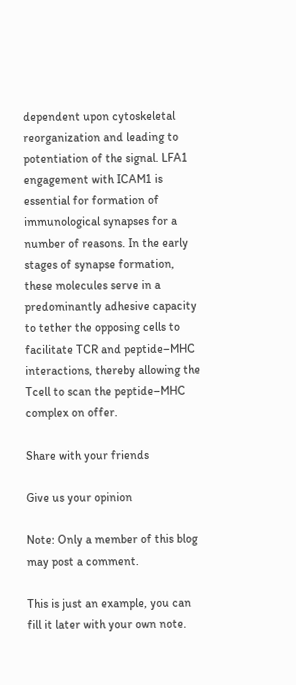dependent upon cytoskeletal reorganization and leading to potentiation of the signal. LFA1 engagement with ICAM1 is essential for formation of immunological synapses for a number of reasons. In the early stages of synapse formation, these molecules serve in a predominantly adhesive capacity to tether the opposing cells to facilitate TCR and peptide–MHC interactions, thereby allowing the Tcell to scan the peptide–MHC complex on offer.

Share with your friends

Give us your opinion

Note: Only a member of this blog may post a comment.

This is just an example, you can fill it later with your own note.